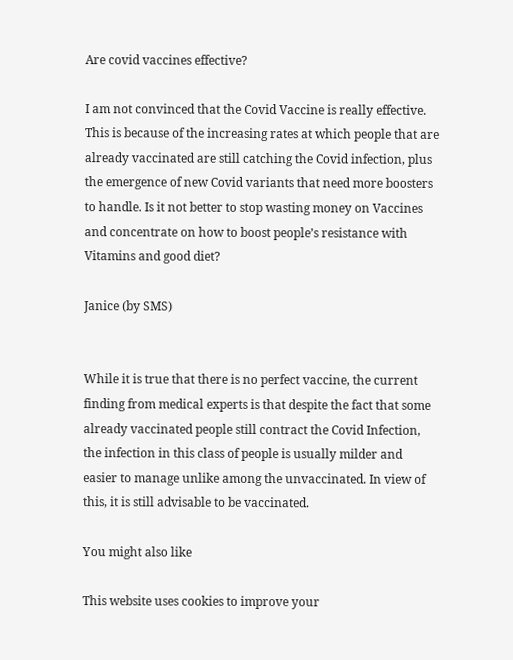Are covid vaccines effective?

I am not convinced that the Covid Vaccine is really effective. This is because of the increasing rates at which people that are already vaccinated are still catching the Covid infection, plus the emergence of new Covid variants that need more boosters to handle. Is it not better to stop wasting money on Vaccines and concentrate on how to boost people’s resistance with Vitamins and good diet?

Janice (by SMS)


While it is true that there is no perfect vaccine, the current finding from medical experts is that despite the fact that some already vaccinated people still contract the Covid Infection, the infection in this class of people is usually milder and easier to manage unlike among the unvaccinated. In view of this, it is still advisable to be vaccinated.

You might also like

This website uses cookies to improve your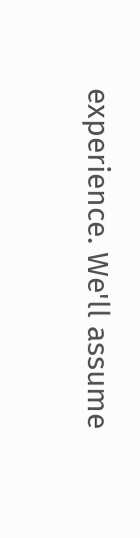experience. We'll assume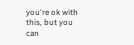you're ok with this, but you can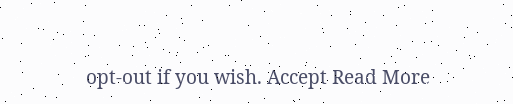opt-out if you wish. Accept Read More